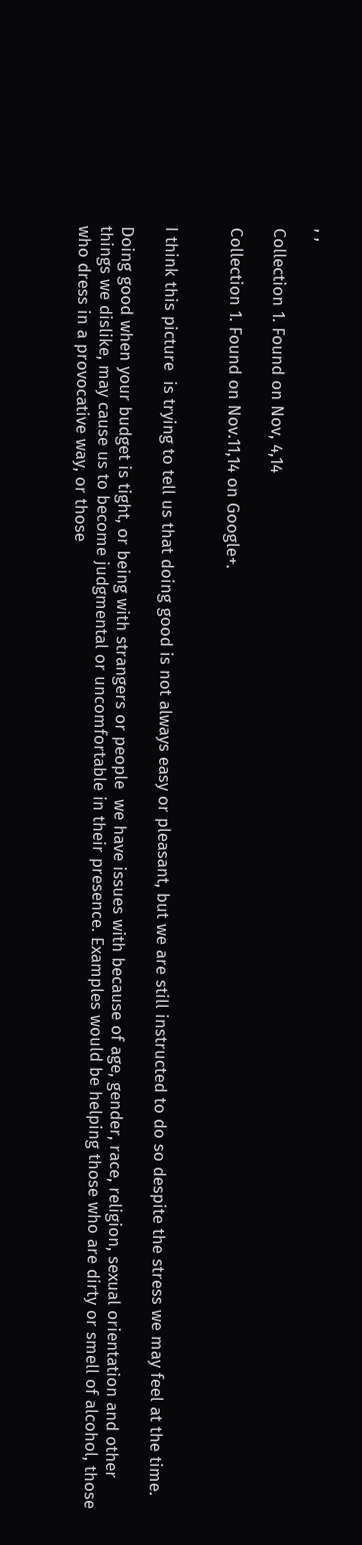, ,

Collection 1. Found on Nov, 4,14

Collection 1. Found on Nov.11,14 on Google+.


I think this picture  is trying to tell us that doing good is not always easy or pleasant, but we are still instructed to do so despite the stress we may feel at the time.

Doing good when your budget is tight, or being with strangers or people  we have issues with because of age, gender, race, religion, sexual orientation and other things we dislike, may cause us to become judgmental or uncomfortable in their presence. Examples would be helping those who are dirty or smell of alcohol, those who dress in a provocative way, or those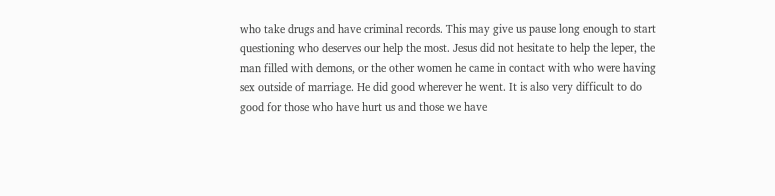who take drugs and have criminal records. This may give us pause long enough to start questioning who deserves our help the most. Jesus did not hesitate to help the leper, the man filled with demons, or the other women he came in contact with who were having sex outside of marriage. He did good wherever he went. It is also very difficult to do good for those who have hurt us and those we have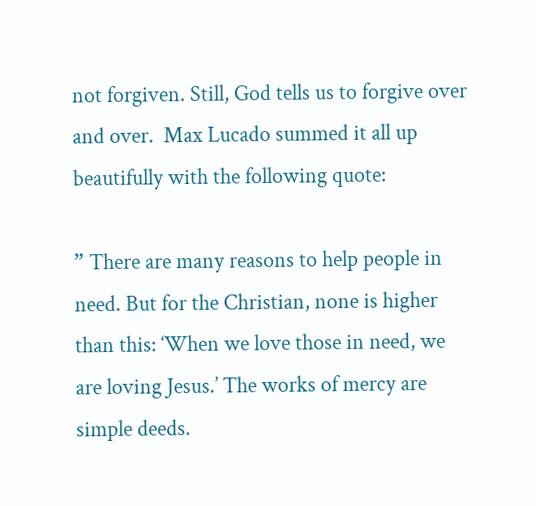not forgiven. Still, God tells us to forgive over and over.  Max Lucado summed it all up beautifully with the following quote:

” There are many reasons to help people in need. But for the Christian, none is higher than this: ‘When we love those in need, we are loving Jesus.’ The works of mercy are simple deeds.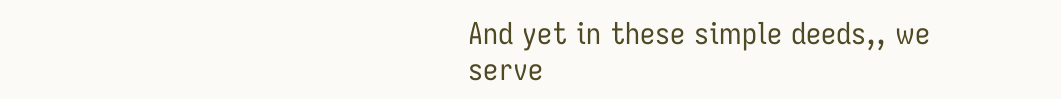And yet in these simple deeds,, we serve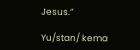Jesus.”

Yu/stan/ kema